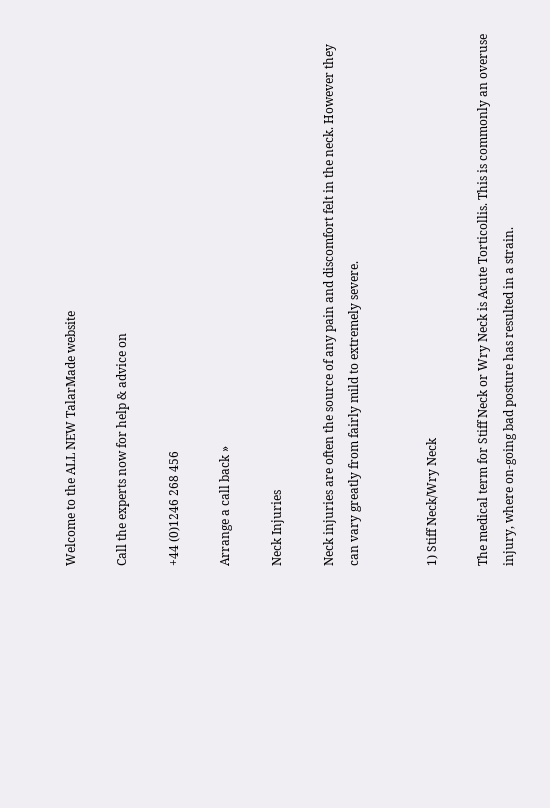Welcome to the ALL NEW TalarMade website

Call the experts now for help & advice on

+44 (0)1246 268 456

Arrange a call back »

Neck Injuries

Neck injuries are often the source of any pain and discomfort felt in the neck. However they can vary greatly from fairly mild to extremely severe.


1) Stiff Neck/Wry Neck

The medical term for Stiff Neck or Wry Neck is Acute Torticollis. This is commonly an overuse injury, where on-going bad posture has resulted in a strain.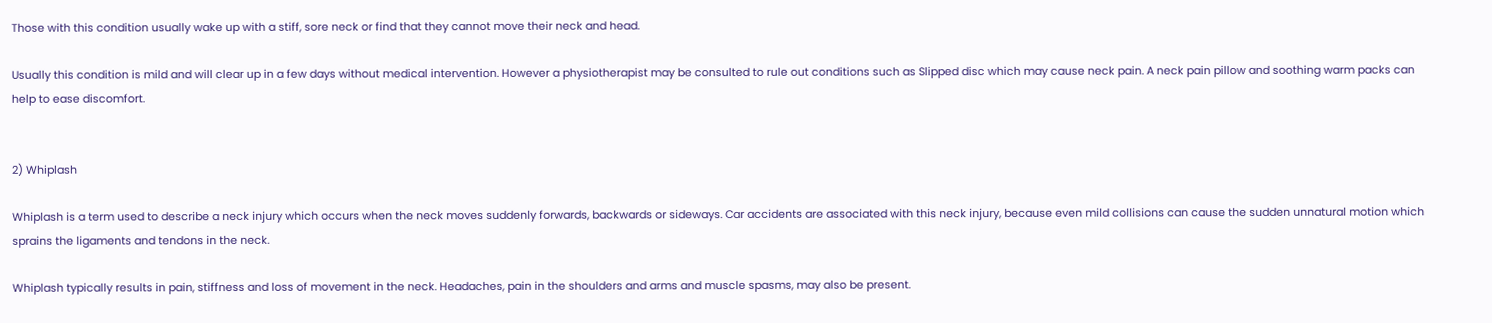Those with this condition usually wake up with a stiff, sore neck or find that they cannot move their neck and head.

Usually this condition is mild and will clear up in a few days without medical intervention. However a physiotherapist may be consulted to rule out conditions such as Slipped disc which may cause neck pain. A neck pain pillow and soothing warm packs can help to ease discomfort.


2) Whiplash

Whiplash is a term used to describe a neck injury which occurs when the neck moves suddenly forwards, backwards or sideways. Car accidents are associated with this neck injury, because even mild collisions can cause the sudden unnatural motion which sprains the ligaments and tendons in the neck.

Whiplash typically results in pain, stiffness and loss of movement in the neck. Headaches, pain in the shoulders and arms and muscle spasms, may also be present.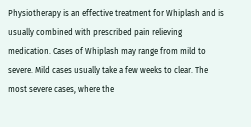Physiotherapy is an effective treatment for Whiplash and is usually combined with prescribed pain relieving medication. Cases of Whiplash may range from mild to severe. Mild cases usually take a few weeks to clear. The most severe cases, where the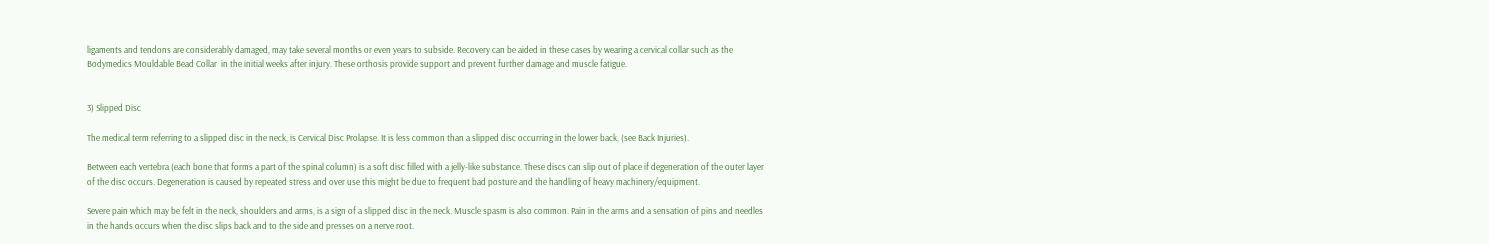ligaments and tendons are considerably damaged, may take several months or even years to subside. Recovery can be aided in these cases by wearing a cervical collar such as the Bodymedics Mouldable Bead Collar  in the initial weeks after injury. These orthosis provide support and prevent further damage and muscle fatigue.


3) Slipped Disc

The medical term referring to a slipped disc in the neck, is Cervical Disc Prolapse. It is less common than a slipped disc occurring in the lower back, (see Back Injuries).

Between each vertebra (each bone that forms a part of the spinal column) is a soft disc filled with a jelly-like substance. These discs can slip out of place if degeneration of the outer layer of the disc occurs. Degeneration is caused by repeated stress and over use this might be due to frequent bad posture and the handling of heavy machinery/equipment.

Severe pain which may be felt in the neck, shoulders and arms, is a sign of a slipped disc in the neck. Muscle spasm is also common. Pain in the arms and a sensation of pins and needles in the hands occurs when the disc slips back and to the side and presses on a nerve root.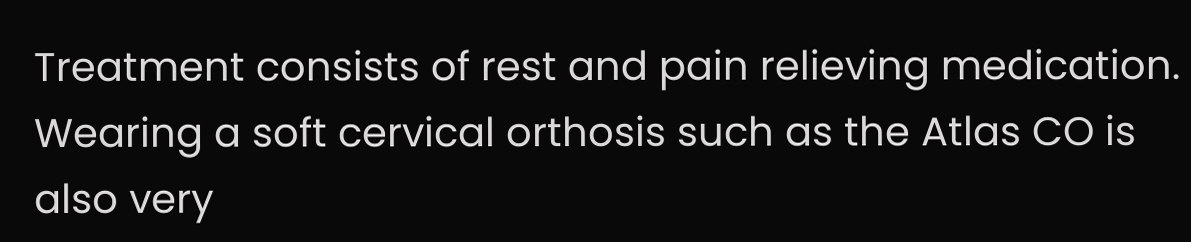Treatment consists of rest and pain relieving medication. Wearing a soft cervical orthosis such as the Atlas CO is also very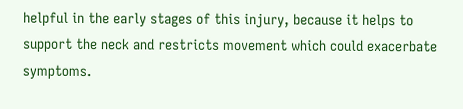helpful in the early stages of this injury, because it helps to support the neck and restricts movement which could exacerbate symptoms.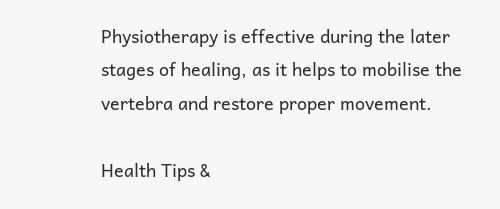Physiotherapy is effective during the later stages of healing, as it helps to mobilise the vertebra and restore proper movement.

Health Tips &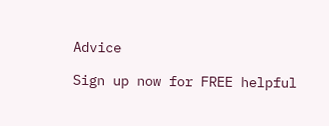Advice

Sign up now for FREE helpful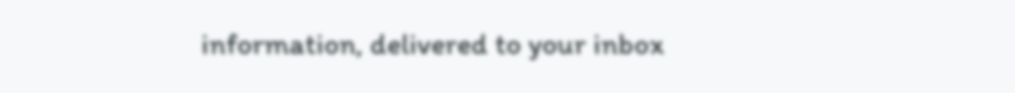information, delivered to your inbox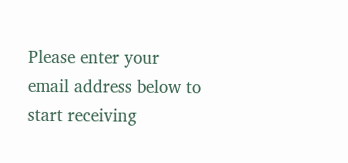Please enter your email address below to start receiving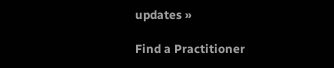updates »

Find a Practitioner